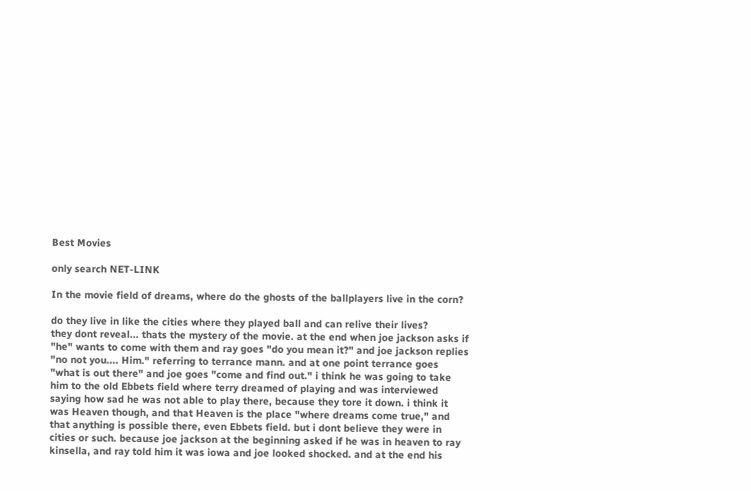Best Movies

only search NET-LINK

In the movie field of dreams, where do the ghosts of the ballplayers live in the corn?

do they live in like the cities where they played ball and can relive their lives?
they dont reveal... thats the mystery of the movie. at the end when joe jackson asks if "he" wants to come with them and ray goes "do you mean it?" and joe jackson replies "no not you.... Him." referring to terrance mann. and at one point terrance goes "what is out there" and joe goes "come and find out." i think he was going to take him to the old Ebbets field where terry dreamed of playing and was interviewed saying how sad he was not able to play there, because they tore it down. i think it was Heaven though, and that Heaven is the place "where dreams come true," and that anything is possible there, even Ebbets field. but i dont believe they were in cities or such. because joe jackson at the beginning asked if he was in heaven to ray kinsella, and ray told him it was iowa and joe looked shocked. and at the end his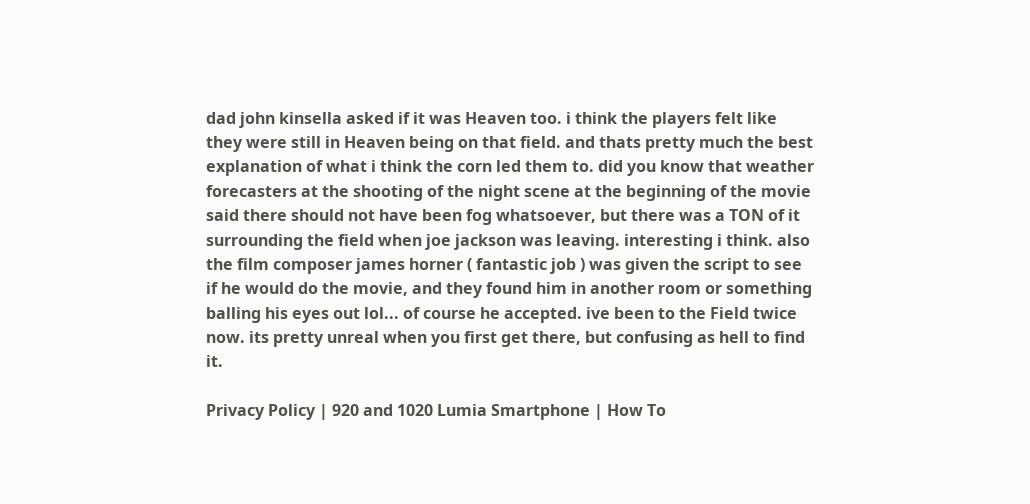dad john kinsella asked if it was Heaven too. i think the players felt like they were still in Heaven being on that field. and thats pretty much the best explanation of what i think the corn led them to. did you know that weather forecasters at the shooting of the night scene at the beginning of the movie said there should not have been fog whatsoever, but there was a TON of it surrounding the field when joe jackson was leaving. interesting i think. also the film composer james horner ( fantastic job ) was given the script to see if he would do the movie, and they found him in another room or something balling his eyes out lol... of course he accepted. ive been to the Field twice now. its pretty unreal when you first get there, but confusing as hell to find it.

Privacy Policy | 920 and 1020 Lumia Smartphone | How To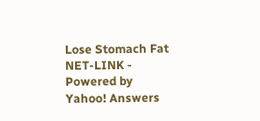Lose Stomach Fat
NET-LINK - Powered by Yahoo! Answers